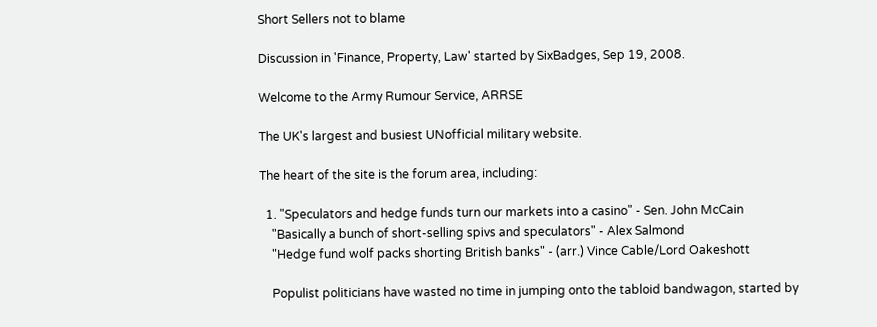Short Sellers not to blame

Discussion in 'Finance, Property, Law' started by SixBadges, Sep 19, 2008.

Welcome to the Army Rumour Service, ARRSE

The UK's largest and busiest UNofficial military website.

The heart of the site is the forum area, including:

  1. "Speculators and hedge funds turn our markets into a casino" - Sen. John McCain
    "Basically a bunch of short-selling spivs and speculators" - Alex Salmond
    "Hedge fund wolf packs shorting British banks" - (arr.) Vince Cable/Lord Oakeshott

    Populist politicians have wasted no time in jumping onto the tabloid bandwagon, started by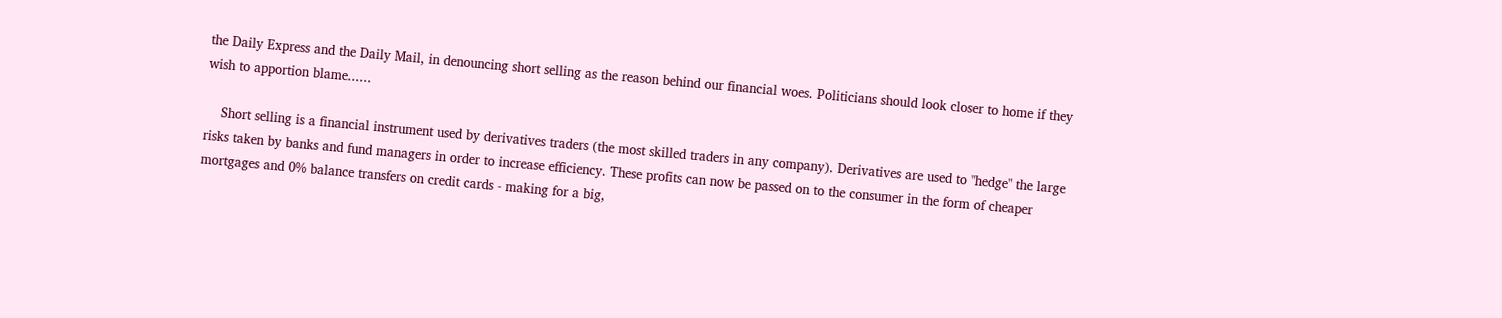the Daily Express and the Daily Mail, in denouncing short selling as the reason behind our financial woes. Politicians should look closer to home if they wish to apportion blame......

    Short selling is a financial instrument used by derivatives traders (the most skilled traders in any company). Derivatives are used to "hedge" the large risks taken by banks and fund managers in order to increase efficiency. These profits can now be passed on to the consumer in the form of cheaper mortgages and 0% balance transfers on credit cards - making for a big,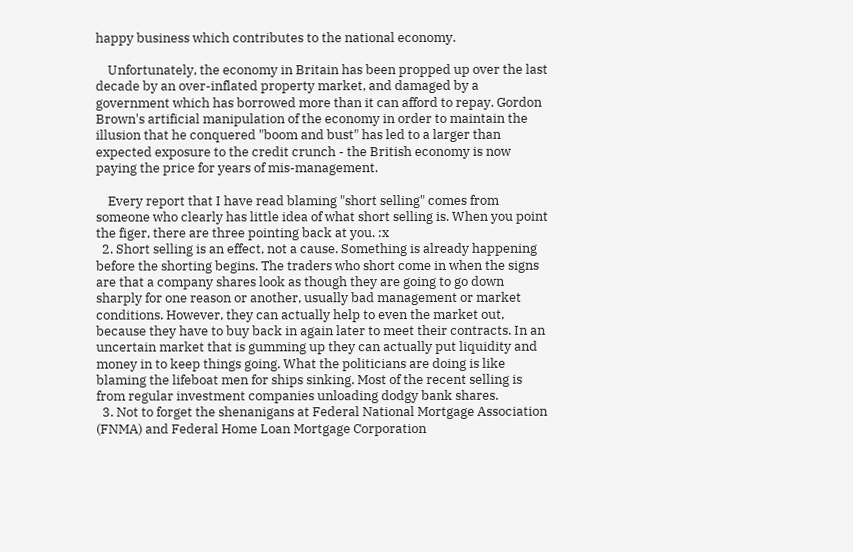happy business which contributes to the national economy.

    Unfortunately, the economy in Britain has been propped up over the last decade by an over-inflated property market, and damaged by a government which has borrowed more than it can afford to repay. Gordon Brown's artificial manipulation of the economy in order to maintain the illusion that he conquered "boom and bust" has led to a larger than expected exposure to the credit crunch - the British economy is now paying the price for years of mis-management.

    Every report that I have read blaming "short selling" comes from someone who clearly has little idea of what short selling is. When you point the figer, there are three pointing back at you. :x
  2. Short selling is an effect, not a cause. Something is already happening before the shorting begins. The traders who short come in when the signs are that a company shares look as though they are going to go down sharply for one reason or another, usually bad management or market conditions. However, they can actually help to even the market out, because they have to buy back in again later to meet their contracts. In an uncertain market that is gumming up they can actually put liquidity and money in to keep things going. What the politicians are doing is like blaming the lifeboat men for ships sinking. Most of the recent selling is from regular investment companies unloading dodgy bank shares.
  3. Not to forget the shenanigans at Federal National Mortgage Association (FNMA) and Federal Home Loan Mortgage Corporation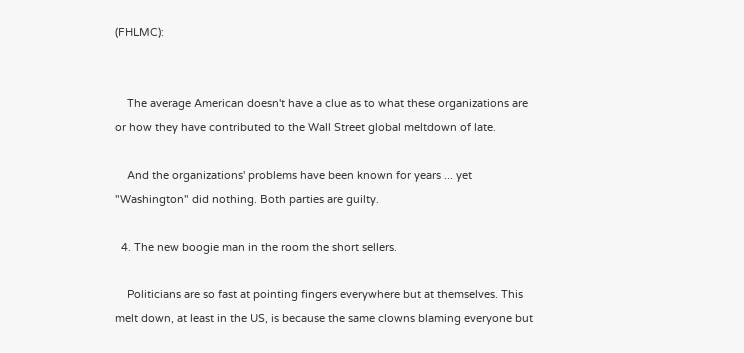(FHLMC):


    The average American doesn't have a clue as to what these organizations are or how they have contributed to the Wall Street global meltdown of late.

    And the organizations' problems have been known for years ... yet "Washington" did nothing. Both parties are guilty.

  4. The new boogie man in the room the short sellers.

    Politicians are so fast at pointing fingers everywhere but at themselves. This melt down, at least in the US, is because the same clowns blaming everyone but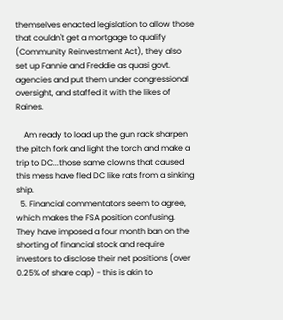themselves enacted legislation to allow those that couldn't get a mortgage to qualify (Community Reinvestment Act), they also set up Fannie and Freddie as quasi govt. agencies and put them under congressional oversight, and staffed it with the likes of Raines.

    Am ready to load up the gun rack sharpen the pitch fork and light the torch and make a trip to DC...those same clowns that caused this mess have fled DC like rats from a sinking ship.
  5. Financial commentators seem to agree, which makes the FSA position confusing. They have imposed a four month ban on the shorting of financial stock and require investors to disclose their net positions (over 0.25% of share cap) - this is akin to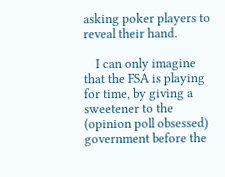asking poker players to reveal their hand.

    I can only imagine that the FSA is playing for time, by giving a sweetener to the (opinion poll obsessed) government before the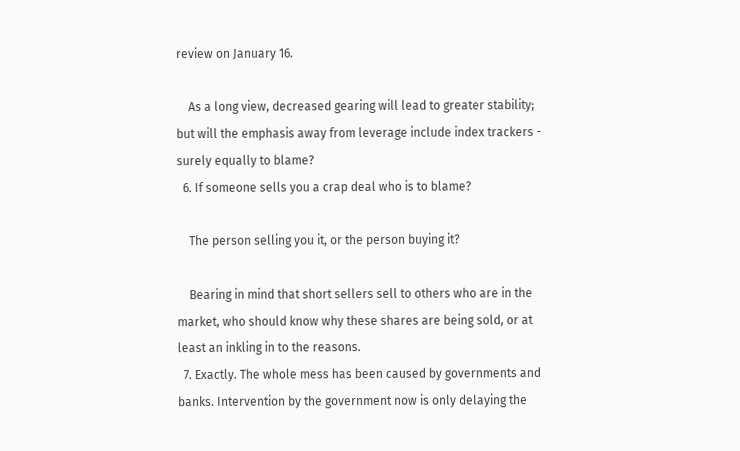review on January 16.

    As a long view, decreased gearing will lead to greater stability; but will the emphasis away from leverage include index trackers - surely equally to blame?
  6. If someone sells you a crap deal who is to blame?

    The person selling you it, or the person buying it?

    Bearing in mind that short sellers sell to others who are in the market, who should know why these shares are being sold, or at least an inkling in to the reasons.
  7. Exactly. The whole mess has been caused by governments and banks. Intervention by the government now is only delaying the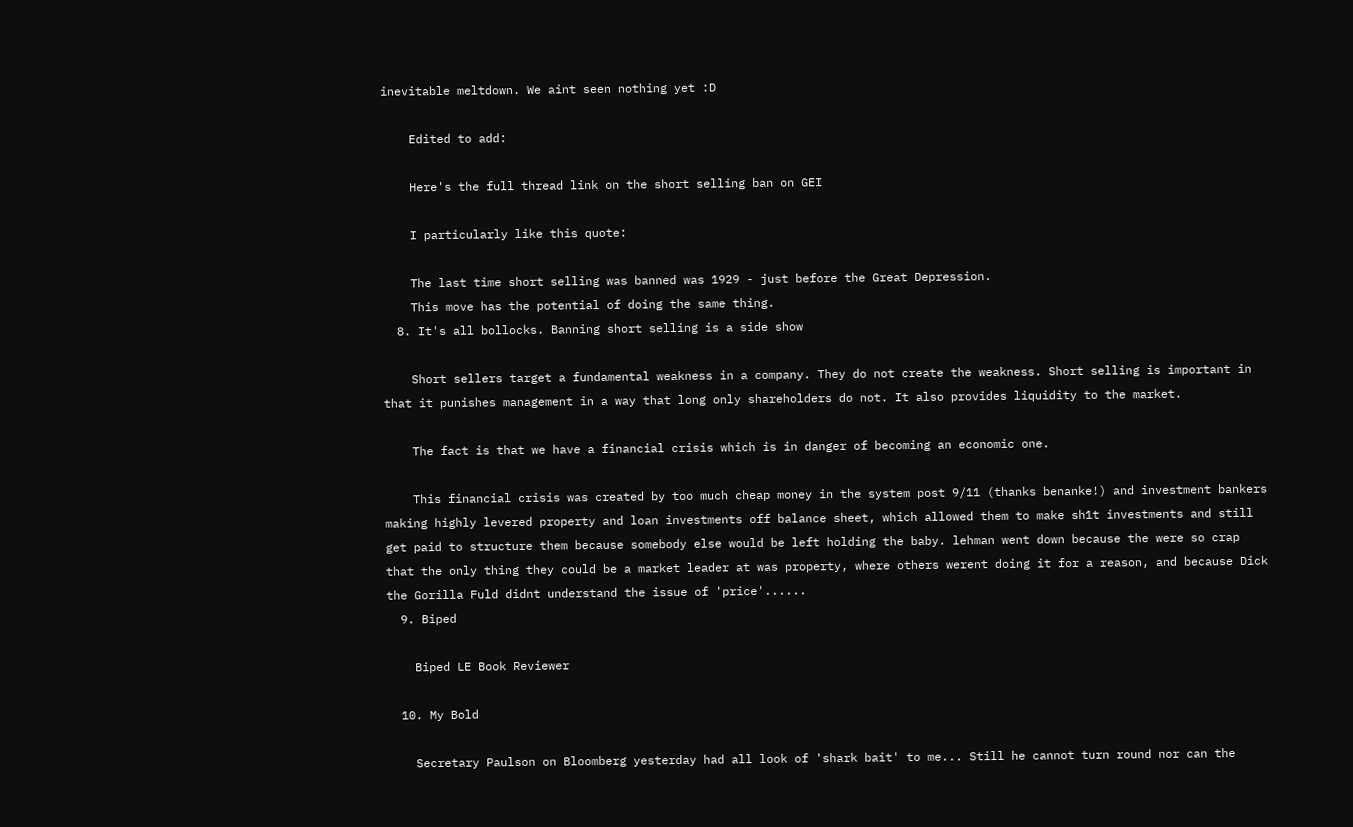inevitable meltdown. We aint seen nothing yet :D

    Edited to add:

    Here's the full thread link on the short selling ban on GEI

    I particularly like this quote:

    The last time short selling was banned was 1929 - just before the Great Depression.
    This move has the potential of doing the same thing.
  8. It's all bollocks. Banning short selling is a side show

    Short sellers target a fundamental weakness in a company. They do not create the weakness. Short selling is important in that it punishes management in a way that long only shareholders do not. It also provides liquidity to the market.

    The fact is that we have a financial crisis which is in danger of becoming an economic one.

    This financial crisis was created by too much cheap money in the system post 9/11 (thanks benanke!) and investment bankers making highly levered property and loan investments off balance sheet, which allowed them to make sh1t investments and still get paid to structure them because somebody else would be left holding the baby. lehman went down because the were so crap that the only thing they could be a market leader at was property, where others werent doing it for a reason, and because Dick the Gorilla Fuld didnt understand the issue of 'price'......
  9. Biped

    Biped LE Book Reviewer

  10. My Bold

    Secretary Paulson on Bloomberg yesterday had all look of 'shark bait' to me... Still he cannot turn round nor can the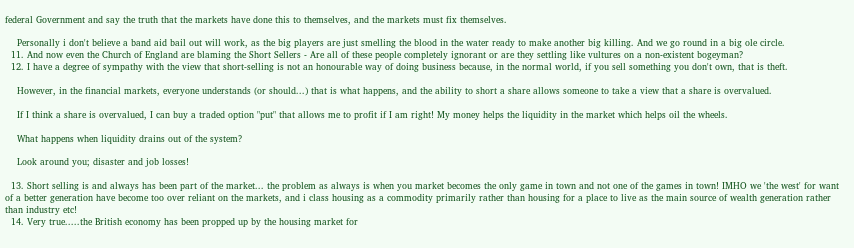federal Government and say the truth that the markets have done this to themselves, and the markets must fix themselves.

    Personally i don't believe a band aid bail out will work, as the big players are just smelling the blood in the water ready to make another big killing. And we go round in a big ole circle.
  11. And now even the Church of England are blaming the Short Sellers - Are all of these people completely ignorant or are they settling like vultures on a non-existent bogeyman?
  12. I have a degree of sympathy with the view that short-selling is not an honourable way of doing business because, in the normal world, if you sell something you don't own, that is theft.

    However, in the financial markets, everyone understands (or should...) that is what happens, and the ability to short a share allows someone to take a view that a share is overvalued.

    If I think a share is overvalued, I can buy a traded option "put" that allows me to profit if I am right! My money helps the liquidity in the market which helps oil the wheels.

    What happens when liquidity drains out of the system?

    Look around you; disaster and job losses!

  13. Short selling is and always has been part of the market... the problem as always is when you market becomes the only game in town and not one of the games in town! IMHO we 'the west' for want of a better generation have become too over reliant on the markets, and i class housing as a commodity primarily rather than housing for a place to live as the main source of wealth generation rather than industry etc!
  14. Very true.....the British economy has been propped up by the housing market for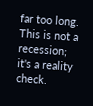far too long. This is not a recession; it's a reality check.